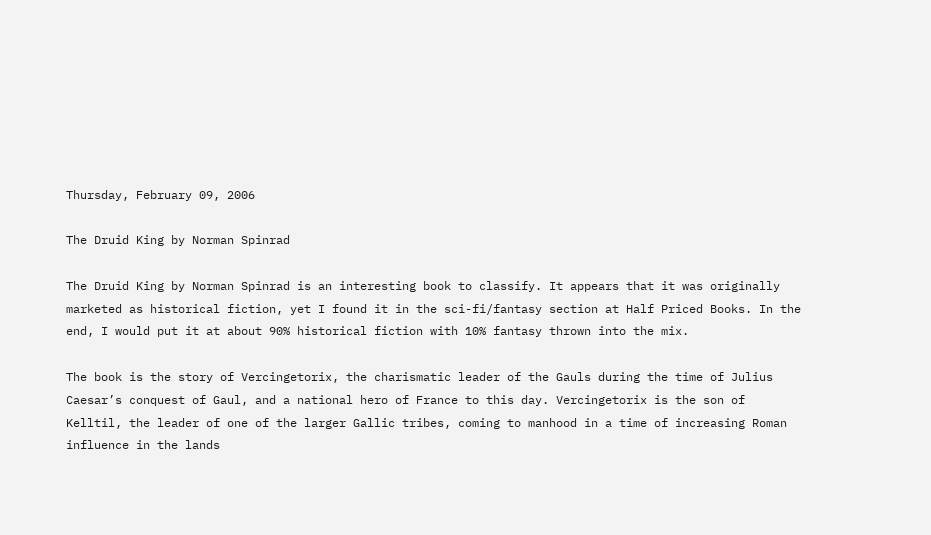Thursday, February 09, 2006

The Druid King by Norman Spinrad

The Druid King by Norman Spinrad is an interesting book to classify. It appears that it was originally marketed as historical fiction, yet I found it in the sci-fi/fantasy section at Half Priced Books. In the end, I would put it at about 90% historical fiction with 10% fantasy thrown into the mix.

The book is the story of Vercingetorix, the charismatic leader of the Gauls during the time of Julius Caesar’s conquest of Gaul, and a national hero of France to this day. Vercingetorix is the son of Kelltil, the leader of one of the larger Gallic tribes, coming to manhood in a time of increasing Roman influence in the lands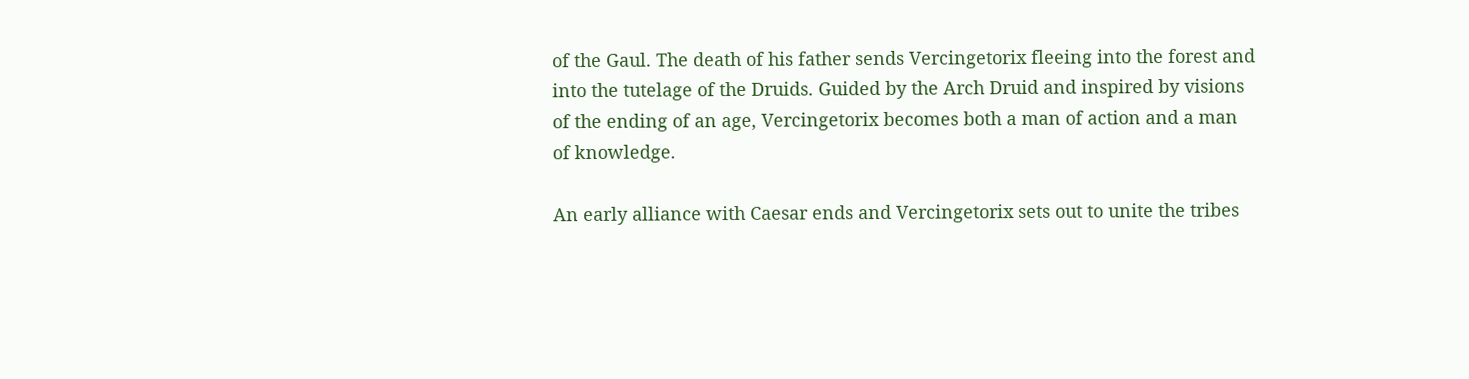of the Gaul. The death of his father sends Vercingetorix fleeing into the forest and into the tutelage of the Druids. Guided by the Arch Druid and inspired by visions of the ending of an age, Vercingetorix becomes both a man of action and a man of knowledge.

An early alliance with Caesar ends and Vercingetorix sets out to unite the tribes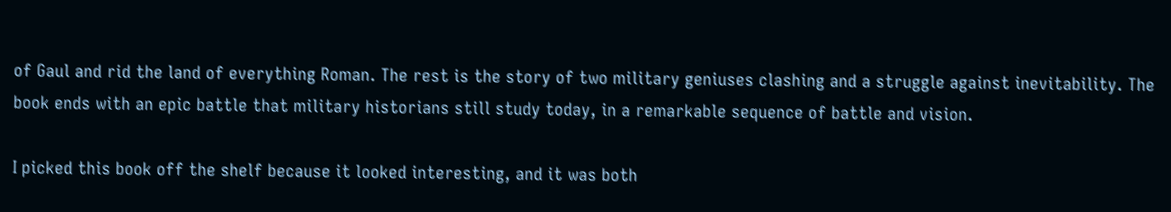of Gaul and rid the land of everything Roman. The rest is the story of two military geniuses clashing and a struggle against inevitability. The book ends with an epic battle that military historians still study today, in a remarkable sequence of battle and vision.

I picked this book off the shelf because it looked interesting, and it was both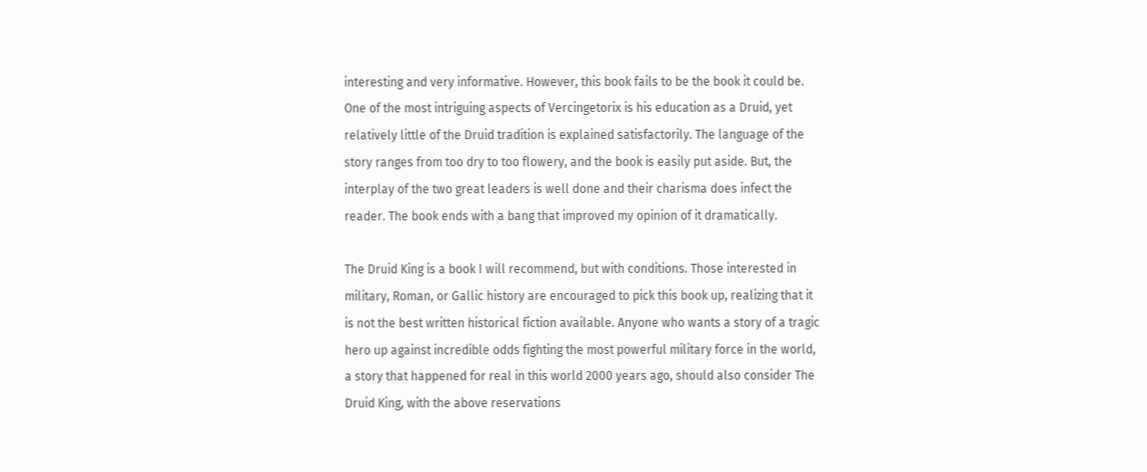interesting and very informative. However, this book fails to be the book it could be. One of the most intriguing aspects of Vercingetorix is his education as a Druid, yet relatively little of the Druid tradition is explained satisfactorily. The language of the story ranges from too dry to too flowery, and the book is easily put aside. But, the interplay of the two great leaders is well done and their charisma does infect the reader. The book ends with a bang that improved my opinion of it dramatically.

The Druid King is a book I will recommend, but with conditions. Those interested in military, Roman, or Gallic history are encouraged to pick this book up, realizing that it is not the best written historical fiction available. Anyone who wants a story of a tragic hero up against incredible odds fighting the most powerful military force in the world, a story that happened for real in this world 2000 years ago, should also consider The Druid King, with the above reservations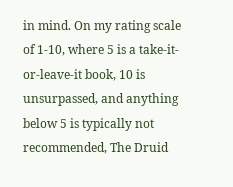in mind. On my rating scale of 1-10, where 5 is a take-it-or-leave-it book, 10 is unsurpassed, and anything below 5 is typically not recommended, The Druid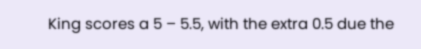King scores a 5 – 5.5, with the extra 0.5 due the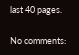last 40 pages.

No comments: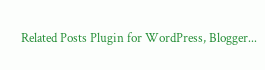Related Posts Plugin for WordPress, Blogger...